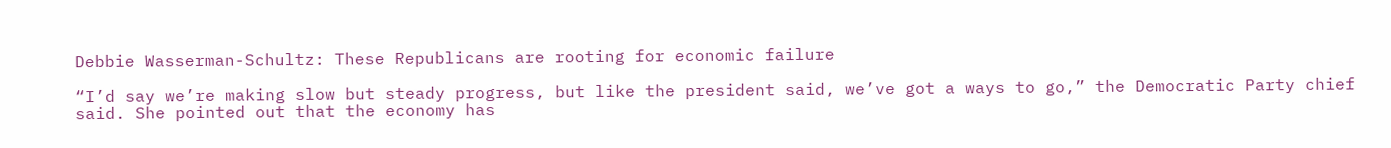Debbie Wasserman-Schultz: These Republicans are rooting for economic failure

“I’d say we’re making slow but steady progress, but like the president said, we’ve got a ways to go,” the Democratic Party chief said. She pointed out that the economy has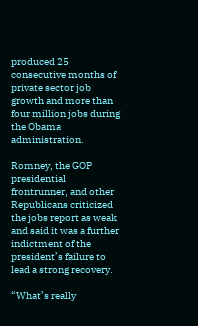produced 25 consecutive months of private sector job growth and more than four million jobs during the Obama administration.

Romney, the GOP presidential frontrunner, and other Republicans criticized the jobs report as weak and said it was a further indictment of the president’s failure to lead a strong recovery.

“What’s really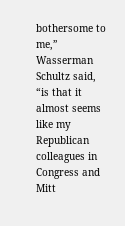bothersome to me,” Wasserman Schultz said, “is that it almost seems like my Republican colleagues in Congress and Mitt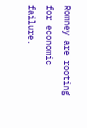Romney are rooting for economic failure.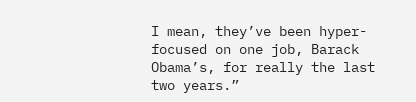I mean, they’ve been hyper-focused on one job, Barack Obama’s, for really the last two years.”